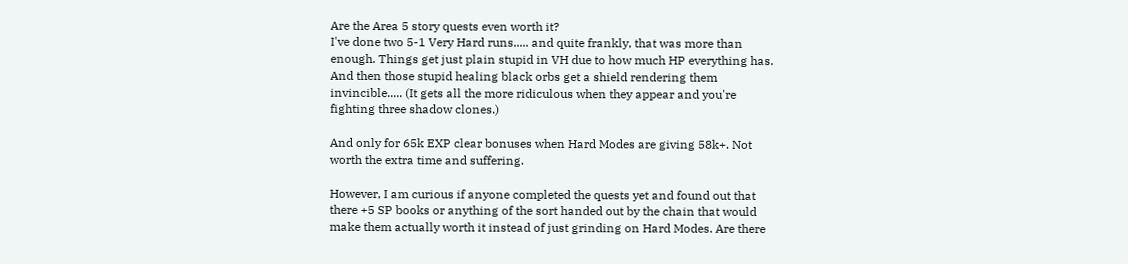Are the Area 5 story quests even worth it?
I've done two 5-1 Very Hard runs..... and quite frankly, that was more than enough. Things get just plain stupid in VH due to how much HP everything has. And then those stupid healing black orbs get a shield rendering them invincible..... (It gets all the more ridiculous when they appear and you're fighting three shadow clones.)

And only for 65k EXP clear bonuses when Hard Modes are giving 58k+. Not worth the extra time and suffering.

However, I am curious if anyone completed the quests yet and found out that there +5 SP books or anything of the sort handed out by the chain that would make them actually worth it instead of just grinding on Hard Modes. Are there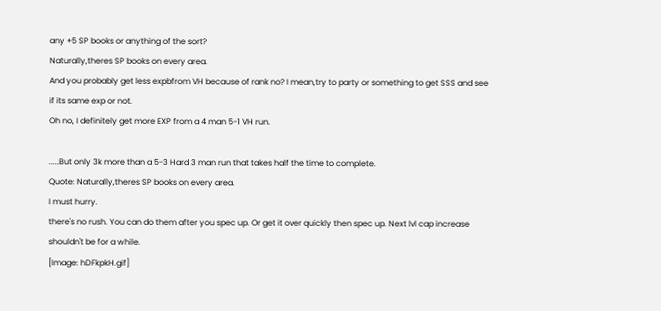any +5 SP books or anything of the sort?
Naturally,theres SP books on every area.
And you probably get less expbfrom VH because of rank no? I mean,try to party or something to get SSS and see if its same exp or not.
Oh no, I definitely get more EXP from a 4 man 5-1 VH run.

.....But only 3k more than a 5-3 Hard 3 man run that takes half the time to complete.
Quote: Naturally,theres SP books on every area.
I must hurry.
there's no rush. You can do them after you spec up. Or get it over quickly then spec up. Next lvl cap increase shouldn't be for a while.
[Image: hDFkpkH.gif]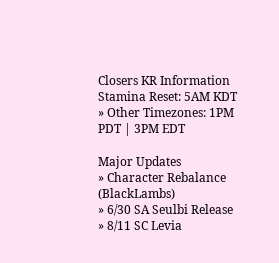Closers KR Information
Stamina Reset: 5AM KDT
» Other Timezones: 1PM PDT | 3PM EDT

Major Updates
» Character Rebalance (BlackLambs)
» 6/30 SA Seulbi Release
» 8/11 SC Levia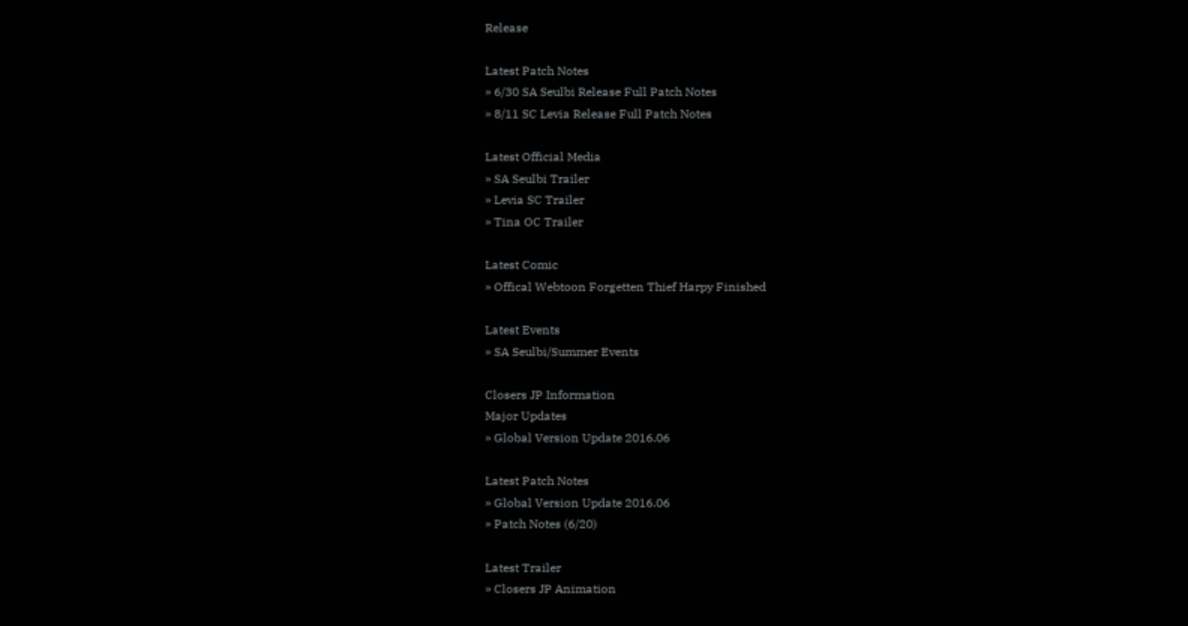Release

Latest Patch Notes
» 6/30 SA Seulbi Release Full Patch Notes
» 8/11 SC Levia Release Full Patch Notes

Latest Official Media
» SA Seulbi Trailer
» Levia SC Trailer
» Tina OC Trailer

Latest Comic
» Offical Webtoon Forgetten Thief Harpy Finished

Latest Events
» SA Seulbi/Summer Events

Closers JP Information
Major Updates
» Global Version Update 2016.06

Latest Patch Notes
» Global Version Update 2016.06
» Patch Notes (6/20)

Latest Trailer
» Closers JP Animation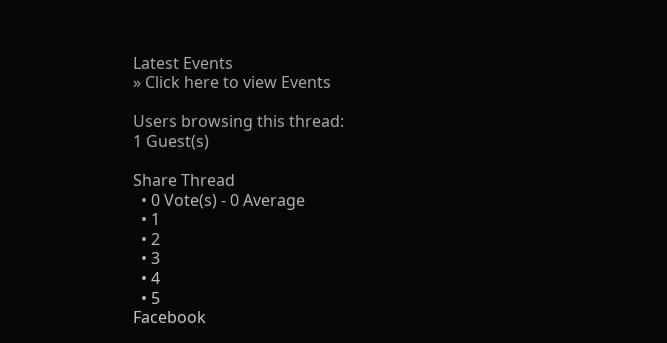Latest Events
» Click here to view Events

Users browsing this thread:
1 Guest(s)

Share Thread
  • 0 Vote(s) - 0 Average
  • 1
  • 2
  • 3
  • 4
  • 5
Facebook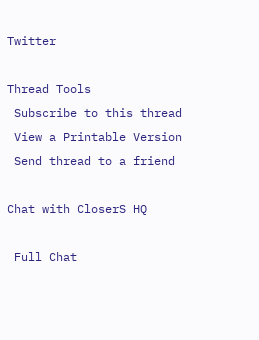Twitter

Thread Tools
 Subscribe to this thread
 View a Printable Version
 Send thread to a friend

Chat with CloserS HQ

 Full Chat